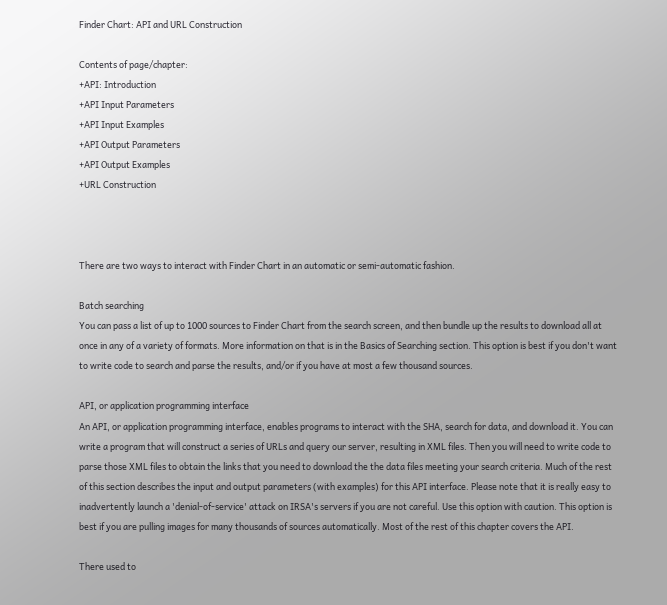Finder Chart: API and URL Construction

Contents of page/chapter:
+API: Introduction
+API Input Parameters
+API Input Examples
+API Output Parameters
+API Output Examples
+URL Construction



There are two ways to interact with Finder Chart in an automatic or semi-automatic fashion.

Batch searching
You can pass a list of up to 1000 sources to Finder Chart from the search screen, and then bundle up the results to download all at once in any of a variety of formats. More information on that is in the Basics of Searching section. This option is best if you don't want to write code to search and parse the results, and/or if you have at most a few thousand sources.

API, or application programming interface
An API, or application programming interface, enables programs to interact with the SHA, search for data, and download it. You can write a program that will construct a series of URLs and query our server, resulting in XML files. Then you will need to write code to parse those XML files to obtain the links that you need to download the the data files meeting your search criteria. Much of the rest of this section describes the input and output parameters (with examples) for this API interface. Please note that it is really easy to inadvertently launch a 'denial-of-service' attack on IRSA's servers if you are not careful. Use this option with caution. This option is best if you are pulling images for many thousands of sources automatically. Most of the rest of this chapter covers the API.

There used to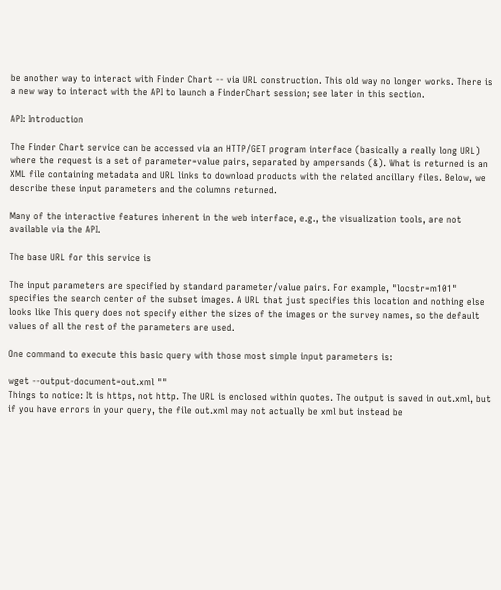be another way to interact with Finder Chart -- via URL construction. This old way no longer works. There is a new way to interact with the API to launch a FinderChart session; see later in this section.

API: Introduction

The Finder Chart service can be accessed via an HTTP/GET program interface (basically a really long URL) where the request is a set of parameter=value pairs, separated by ampersands (&). What is returned is an XML file containing metadata and URL links to download products with the related ancillary files. Below, we describe these input parameters and the columns returned.

Many of the interactive features inherent in the web interface, e.g., the visualization tools, are not available via the API.

The base URL for this service is

The input parameters are specified by standard parameter/value pairs. For example, "locstr=m101" specifies the search center of the subset images. A URL that just specifies this location and nothing else looks like This query does not specify either the sizes of the images or the survey names, so the default values of all the rest of the parameters are used.

One command to execute this basic query with those most simple input parameters is:

wget --output-document=out.xml ""
Things to notice: It is https, not http. The URL is enclosed within quotes. The output is saved in out.xml, but if you have errors in your query, the file out.xml may not actually be xml but instead be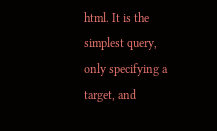html. It is the simplest query, only specifying a target, and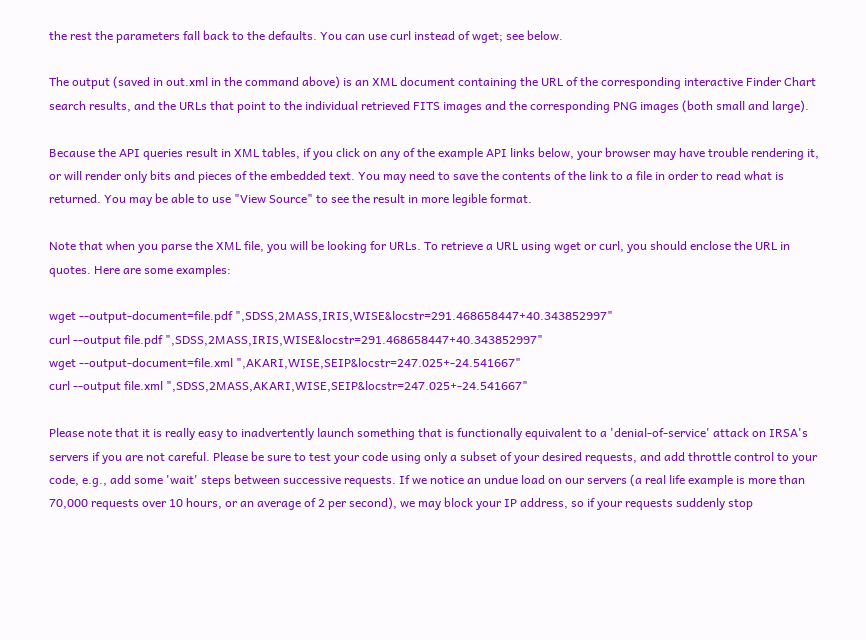the rest the parameters fall back to the defaults. You can use curl instead of wget; see below.

The output (saved in out.xml in the command above) is an XML document containing the URL of the corresponding interactive Finder Chart search results, and the URLs that point to the individual retrieved FITS images and the corresponding PNG images (both small and large).

Because the API queries result in XML tables, if you click on any of the example API links below, your browser may have trouble rendering it, or will render only bits and pieces of the embedded text. You may need to save the contents of the link to a file in order to read what is returned. You may be able to use "View Source" to see the result in more legible format.

Note that when you parse the XML file, you will be looking for URLs. To retrieve a URL using wget or curl, you should enclose the URL in quotes. Here are some examples:

wget --output-document=file.pdf ",SDSS,2MASS,IRIS,WISE&locstr=291.468658447+40.343852997"
curl --output file.pdf ",SDSS,2MASS,IRIS,WISE&locstr=291.468658447+40.343852997"
wget --output-document=file.xml ",AKARI,WISE,SEIP&locstr=247.025+-24.541667"
curl --output file.xml ",SDSS,2MASS,AKARI,WISE,SEIP&locstr=247.025+-24.541667"

Please note that it is really easy to inadvertently launch something that is functionally equivalent to a 'denial-of-service' attack on IRSA's servers if you are not careful. Please be sure to test your code using only a subset of your desired requests, and add throttle control to your code, e.g., add some 'wait' steps between successive requests. If we notice an undue load on our servers (a real life example is more than 70,000 requests over 10 hours, or an average of 2 per second), we may block your IP address, so if your requests suddenly stop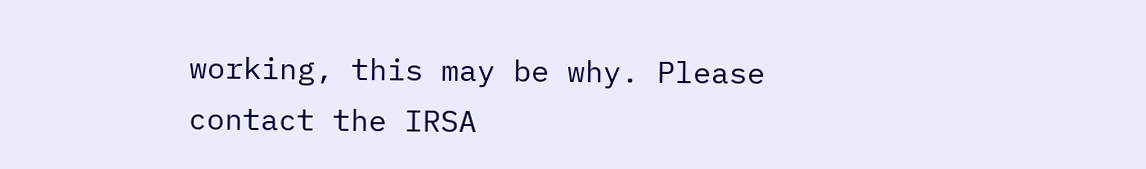working, this may be why. Please contact the IRSA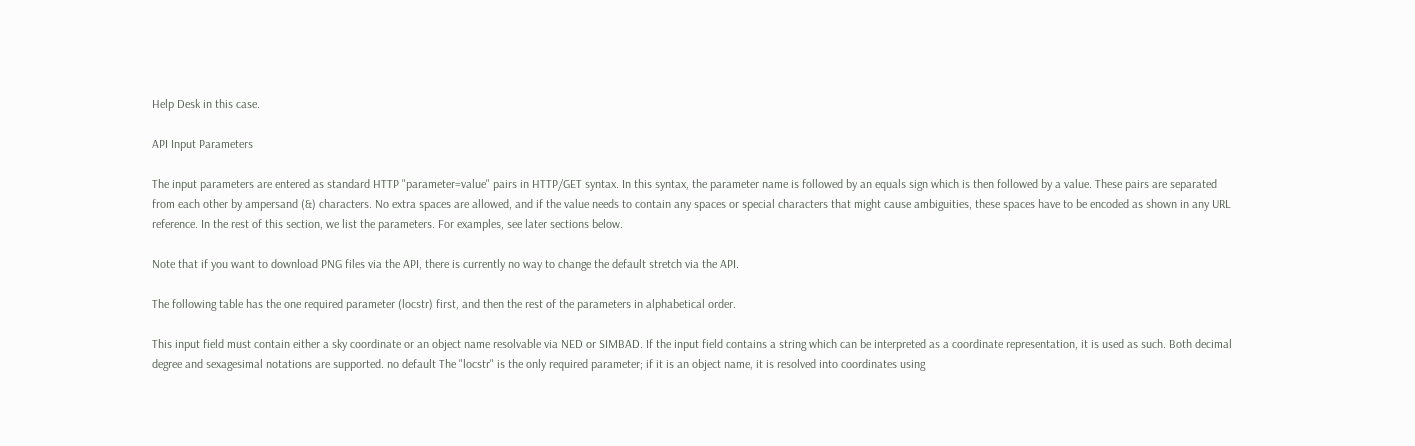Help Desk in this case.

API Input Parameters

The input parameters are entered as standard HTTP "parameter=value" pairs in HTTP/GET syntax. In this syntax, the parameter name is followed by an equals sign which is then followed by a value. These pairs are separated from each other by ampersand (&) characters. No extra spaces are allowed, and if the value needs to contain any spaces or special characters that might cause ambiguities, these spaces have to be encoded as shown in any URL reference. In the rest of this section, we list the parameters. For examples, see later sections below.

Note that if you want to download PNG files via the API, there is currently no way to change the default stretch via the API.

The following table has the one required parameter (locstr) first, and then the rest of the parameters in alphabetical order.

This input field must contain either a sky coordinate or an object name resolvable via NED or SIMBAD. If the input field contains a string which can be interpreted as a coordinate representation, it is used as such. Both decimal degree and sexagesimal notations are supported. no default The "locstr" is the only required parameter; if it is an object name, it is resolved into coordinates using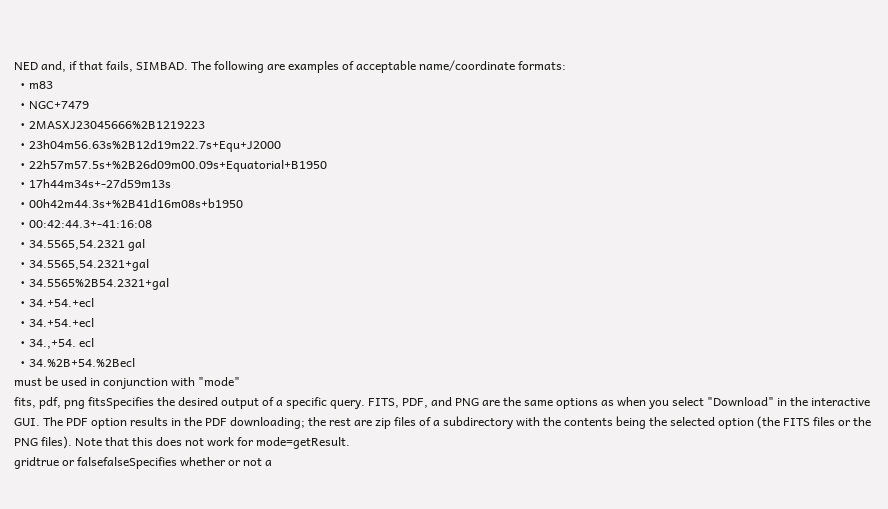NED and, if that fails, SIMBAD. The following are examples of acceptable name/coordinate formats:
  • m83
  • NGC+7479
  • 2MASXJ23045666%2B1219223
  • 23h04m56.63s%2B12d19m22.7s+Equ+J2000
  • 22h57m57.5s+%2B26d09m00.09s+Equatorial+B1950
  • 17h44m34s+-27d59m13s
  • 00h42m44.3s+%2B41d16m08s+b1950
  • 00:42:44.3+-41:16:08
  • 34.5565,54.2321 gal
  • 34.5565,54.2321+gal
  • 34.5565%2B54.2321+gal
  • 34.+54.+ecl
  • 34.+54.+ecl
  • 34.,+54. ecl
  • 34.%2B+54.%2Becl
must be used in conjunction with "mode"
fits, pdf, png fitsSpecifies the desired output of a specific query. FITS, PDF, and PNG are the same options as when you select "Download" in the interactive GUI. The PDF option results in the PDF downloading; the rest are zip files of a subdirectory with the contents being the selected option (the FITS files or the PNG files). Note that this does not work for mode=getResult.
gridtrue or falsefalseSpecifies whether or not a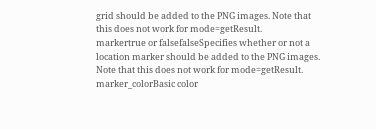grid should be added to the PNG images. Note that this does not work for mode=getResult.
markertrue or falsefalseSpecifies whether or not a location marker should be added to the PNG images. Note that this does not work for mode=getResult.
marker_colorBasic color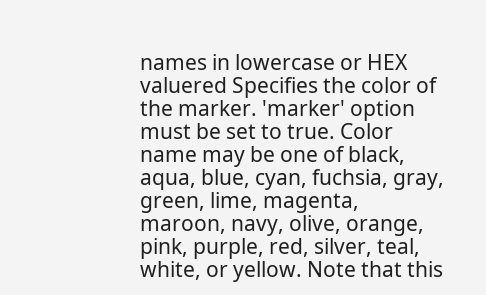names in lowercase or HEX valuered Specifies the color of the marker. 'marker' option must be set to true. Color name may be one of black, aqua, blue, cyan, fuchsia, gray, green, lime, magenta, maroon, navy, olive, orange, pink, purple, red, silver, teal, white, or yellow. Note that this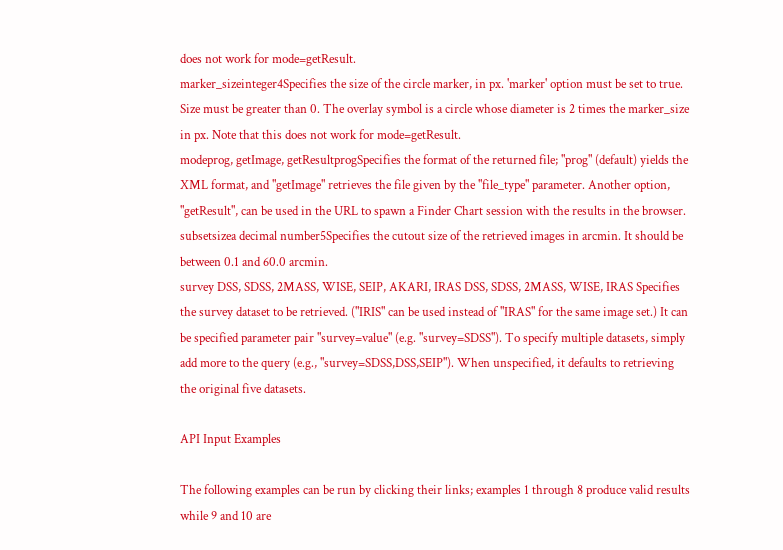does not work for mode=getResult.
marker_sizeinteger4Specifies the size of the circle marker, in px. 'marker' option must be set to true. Size must be greater than 0. The overlay symbol is a circle whose diameter is 2 times the marker_size in px. Note that this does not work for mode=getResult.
modeprog, getImage, getResultprogSpecifies the format of the returned file; "prog" (default) yields the XML format, and "getImage" retrieves the file given by the "file_type" parameter. Another option, "getResult", can be used in the URL to spawn a Finder Chart session with the results in the browser.
subsetsizea decimal number5Specifies the cutout size of the retrieved images in arcmin. It should be between 0.1 and 60.0 arcmin.
survey DSS, SDSS, 2MASS, WISE, SEIP, AKARI, IRAS DSS, SDSS, 2MASS, WISE, IRAS Specifies the survey dataset to be retrieved. ("IRIS" can be used instead of "IRAS" for the same image set.) It can be specified parameter pair "survey=value" (e.g. "survey=SDSS"). To specify multiple datasets, simply add more to the query (e.g., "survey=SDSS,DSS,SEIP"). When unspecified, it defaults to retrieving the original five datasets.

API Input Examples

The following examples can be run by clicking their links; examples 1 through 8 produce valid results while 9 and 10 are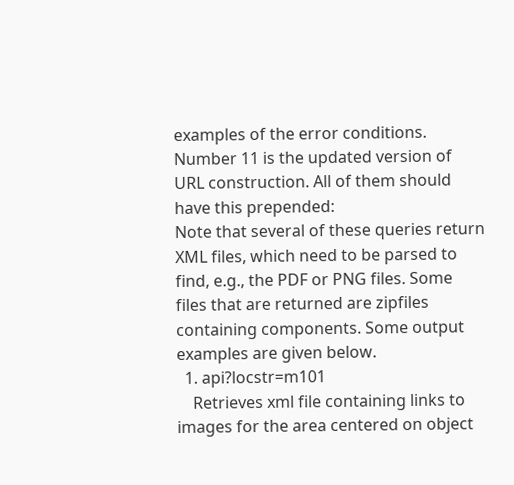examples of the error conditions. Number 11 is the updated version of URL construction. All of them should have this prepended:
Note that several of these queries return XML files, which need to be parsed to find, e.g., the PDF or PNG files. Some files that are returned are zipfiles containing components. Some output examples are given below.
  1. api?locstr=m101
    Retrieves xml file containing links to images for the area centered on object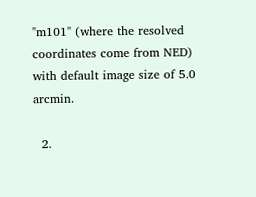"m101" (where the resolved coordinates come from NED) with default image size of 5.0 arcmin.

  2.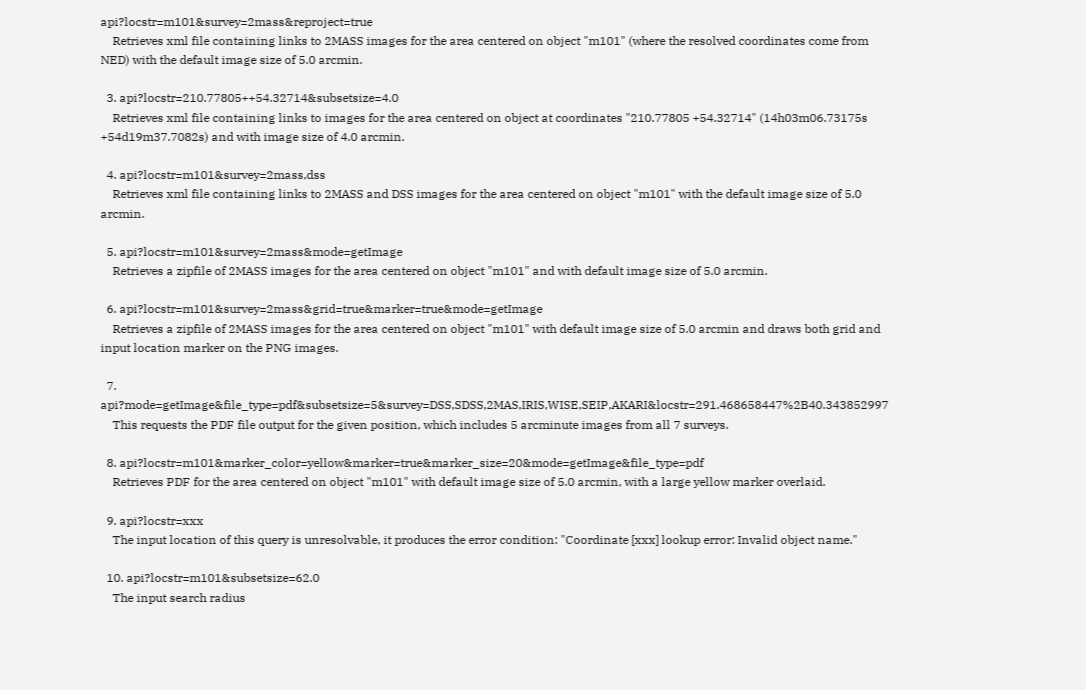api?locstr=m101&survey=2mass&reproject=true
    Retrieves xml file containing links to 2MASS images for the area centered on object "m101" (where the resolved coordinates come from NED) with the default image size of 5.0 arcmin.

  3. api?locstr=210.77805++54.32714&subsetsize=4.0
    Retrieves xml file containing links to images for the area centered on object at coordinates "210.77805 +54.32714" (14h03m06.73175s +54d19m37.7082s) and with image size of 4.0 arcmin.

  4. api?locstr=m101&survey=2mass,dss
    Retrieves xml file containing links to 2MASS and DSS images for the area centered on object "m101" with the default image size of 5.0 arcmin.

  5. api?locstr=m101&survey=2mass&mode=getImage
    Retrieves a zipfile of 2MASS images for the area centered on object "m101" and with default image size of 5.0 arcmin.

  6. api?locstr=m101&survey=2mass&grid=true&marker=true&mode=getImage
    Retrieves a zipfile of 2MASS images for the area centered on object "m101" with default image size of 5.0 arcmin and draws both grid and input location marker on the PNG images.

  7. api?mode=getImage&file_type=pdf&subsetsize=5&survey=DSS,SDSS,2MAS,IRIS,WISE,SEIP,AKARI&locstr=291.468658447%2B40.343852997
    This requests the PDF file output for the given position, which includes 5 arcminute images from all 7 surveys.

  8. api?locstr=m101&marker_color=yellow&marker=true&marker_size=20&mode=getImage&file_type=pdf
    Retrieves PDF for the area centered on object "m101" with default image size of 5.0 arcmin, with a large yellow marker overlaid.

  9. api?locstr=xxx
    The input location of this query is unresolvable, it produces the error condition: "Coordinate [xxx] lookup error: Invalid object name."

  10. api?locstr=m101&subsetsize=62.0
    The input search radius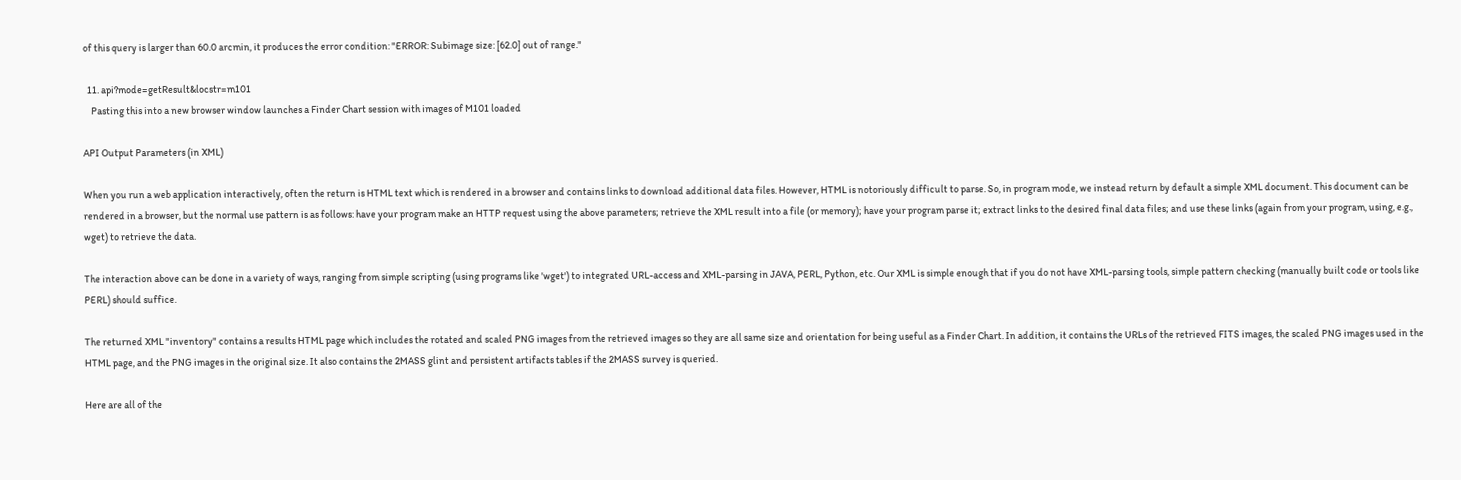of this query is larger than 60.0 arcmin, it produces the error condition: "ERROR: Subimage size: [62.0] out of range."

  11. api?mode=getResult&locstr=m101
    Pasting this into a new browser window launches a Finder Chart session with images of M101 loaded

API Output Parameters (in XML)

When you run a web application interactively, often the return is HTML text which is rendered in a browser and contains links to download additional data files. However, HTML is notoriously difficult to parse. So, in program mode, we instead return by default a simple XML document. This document can be rendered in a browser, but the normal use pattern is as follows: have your program make an HTTP request using the above parameters; retrieve the XML result into a file (or memory); have your program parse it; extract links to the desired final data files; and use these links (again from your program, using, e.g., wget) to retrieve the data.

The interaction above can be done in a variety of ways, ranging from simple scripting (using programs like 'wget') to integrated URL-access and XML-parsing in JAVA, PERL, Python, etc. Our XML is simple enough that if you do not have XML-parsing tools, simple pattern checking (manually built code or tools like PERL) should suffice.

The returned XML "inventory" contains a results HTML page which includes the rotated and scaled PNG images from the retrieved images so they are all same size and orientation for being useful as a Finder Chart. In addition, it contains the URLs of the retrieved FITS images, the scaled PNG images used in the HTML page, and the PNG images in the original size. It also contains the 2MASS glint and persistent artifacts tables if the 2MASS survey is queried.

Here are all of the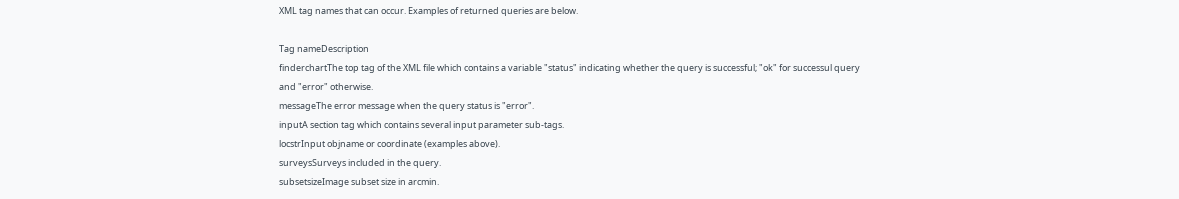XML tag names that can occur. Examples of returned queries are below.

Tag nameDescription
finderchartThe top tag of the XML file which contains a variable "status" indicating whether the query is successful; "ok" for successul query and "error" otherwise.
messageThe error message when the query status is "error".
inputA section tag which contains several input parameter sub-tags.
locstrInput objname or coordinate (examples above).
surveysSurveys included in the query.
subsetsizeImage subset size in arcmin.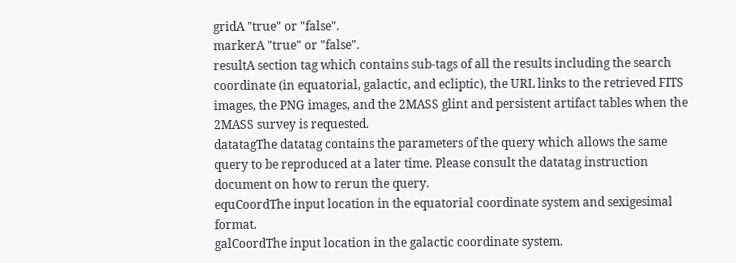gridA "true" or "false".
markerA "true" or "false".
resultA section tag which contains sub-tags of all the results including the search coordinate (in equatorial, galactic, and ecliptic), the URL links to the retrieved FITS images, the PNG images, and the 2MASS glint and persistent artifact tables when the 2MASS survey is requested.
datatagThe datatag contains the parameters of the query which allows the same query to be reproduced at a later time. Please consult the datatag instruction document on how to rerun the query.
equCoordThe input location in the equatorial coordinate system and sexigesimal format.
galCoordThe input location in the galactic coordinate system.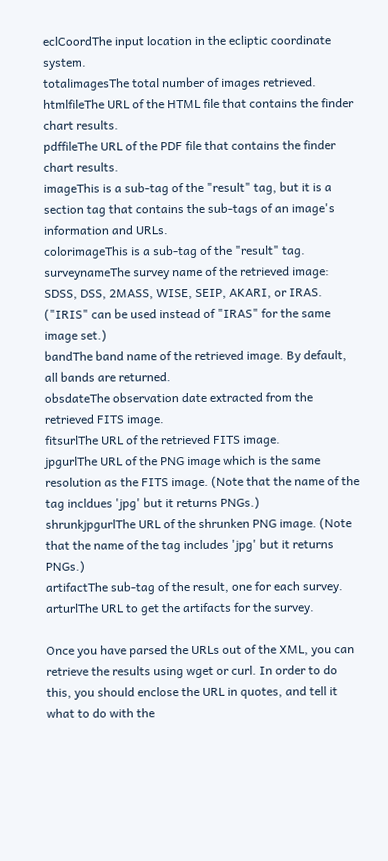eclCoordThe input location in the ecliptic coordinate system.
totalimagesThe total number of images retrieved.
htmlfileThe URL of the HTML file that contains the finder chart results.
pdffileThe URL of the PDF file that contains the finder chart results.
imageThis is a sub-tag of the "result" tag, but it is a section tag that contains the sub-tags of an image's information and URLs.
colorimageThis is a sub-tag of the "result" tag.
surveynameThe survey name of the retrieved image: SDSS, DSS, 2MASS, WISE, SEIP, AKARI, or IRAS. ("IRIS" can be used instead of "IRAS" for the same image set.)
bandThe band name of the retrieved image. By default, all bands are returned.
obsdateThe observation date extracted from the retrieved FITS image.
fitsurlThe URL of the retrieved FITS image.
jpgurlThe URL of the PNG image which is the same resolution as the FITS image. (Note that the name of the tag incldues 'jpg' but it returns PNGs.)
shrunkjpgurlThe URL of the shrunken PNG image. (Note that the name of the tag includes 'jpg' but it returns PNGs.)
artifactThe sub-tag of the result, one for each survey.
arturlThe URL to get the artifacts for the survey.

Once you have parsed the URLs out of the XML, you can retrieve the results using wget or curl. In order to do this, you should enclose the URL in quotes, and tell it what to do with the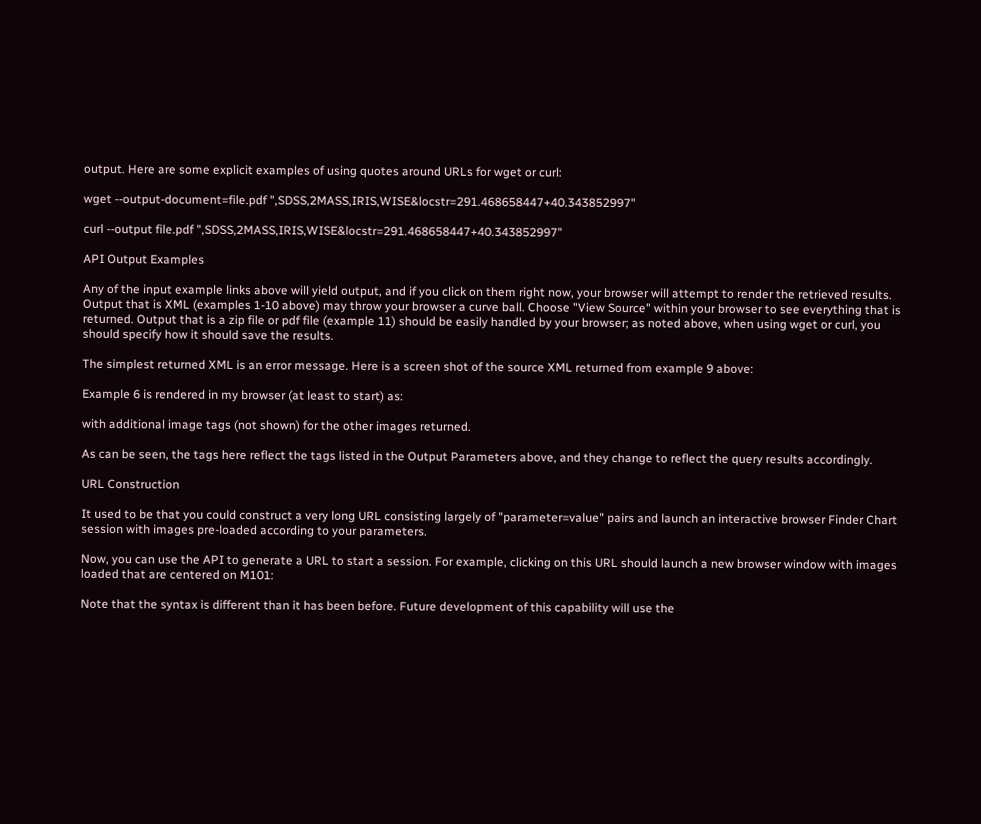output. Here are some explicit examples of using quotes around URLs for wget or curl:

wget --output-document=file.pdf ",SDSS,2MASS,IRIS,WISE&locstr=291.468658447+40.343852997"

curl --output file.pdf ",SDSS,2MASS,IRIS,WISE&locstr=291.468658447+40.343852997"

API Output Examples

Any of the input example links above will yield output, and if you click on them right now, your browser will attempt to render the retrieved results. Output that is XML (examples 1-10 above) may throw your browser a curve ball. Choose "View Source" within your browser to see everything that is returned. Output that is a zip file or pdf file (example 11) should be easily handled by your browser; as noted above, when using wget or curl, you should specify how it should save the results.

The simplest returned XML is an error message. Here is a screen shot of the source XML returned from example 9 above:

Example 6 is rendered in my browser (at least to start) as:

with additional image tags (not shown) for the other images returned.

As can be seen, the tags here reflect the tags listed in the Output Parameters above, and they change to reflect the query results accordingly.

URL Construction

It used to be that you could construct a very long URL consisting largely of "parameter=value" pairs and launch an interactive browser Finder Chart session with images pre-loaded according to your parameters.

Now, you can use the API to generate a URL to start a session. For example, clicking on this URL should launch a new browser window with images loaded that are centered on M101:

Note that the syntax is different than it has been before. Future development of this capability will use the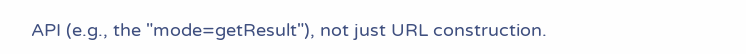API (e.g., the "mode=getResult"), not just URL construction.